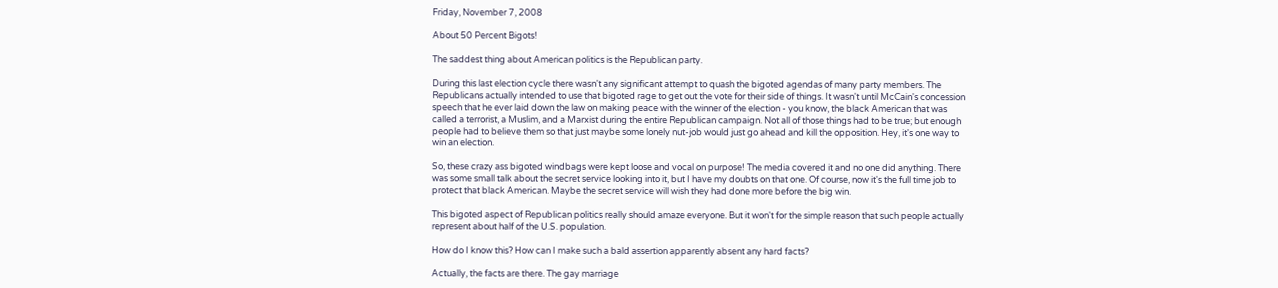Friday, November 7, 2008

About 50 Percent Bigots!

The saddest thing about American politics is the Republican party.

During this last election cycle there wasn't any significant attempt to quash the bigoted agendas of many party members. The Republicans actually intended to use that bigoted rage to get out the vote for their side of things. It wasn't until McCain's concession speech that he ever laid down the law on making peace with the winner of the election - you know, the black American that was called a terrorist, a Muslim, and a Marxist during the entire Republican campaign. Not all of those things had to be true; but enough people had to believe them so that just maybe some lonely nut-job would just go ahead and kill the opposition. Hey, it's one way to win an election.

So, these crazy ass bigoted windbags were kept loose and vocal on purpose! The media covered it and no one did anything. There was some small talk about the secret service looking into it, but I have my doubts on that one. Of course, now it's the full time job to protect that black American. Maybe the secret service will wish they had done more before the big win.

This bigoted aspect of Republican politics really should amaze everyone. But it won't for the simple reason that such people actually represent about half of the U.S. population.

How do I know this? How can I make such a bald assertion apparently absent any hard facts?

Actually, the facts are there. The gay marriage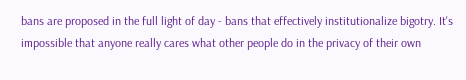bans are proposed in the full light of day - bans that effectively institutionalize bigotry. It's impossible that anyone really cares what other people do in the privacy of their own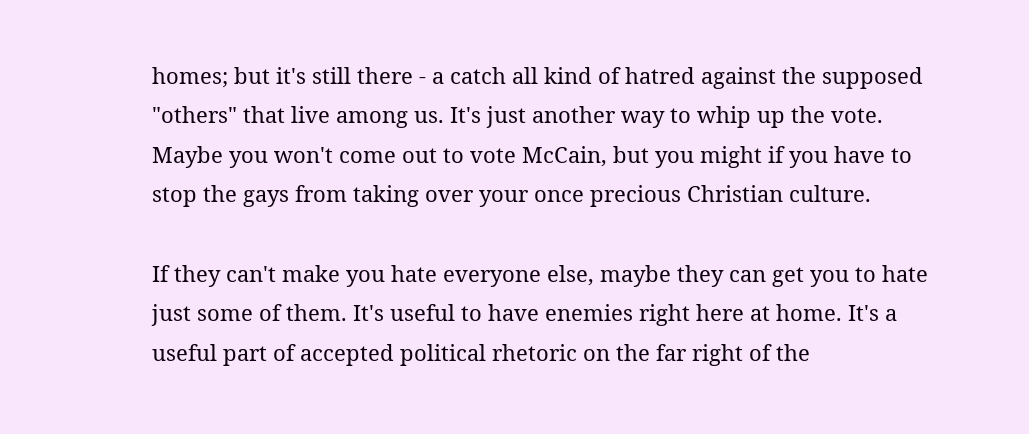homes; but it's still there - a catch all kind of hatred against the supposed "others" that live among us. It's just another way to whip up the vote. Maybe you won't come out to vote McCain, but you might if you have to stop the gays from taking over your once precious Christian culture.

If they can't make you hate everyone else, maybe they can get you to hate just some of them. It's useful to have enemies right here at home. It's a useful part of accepted political rhetoric on the far right of the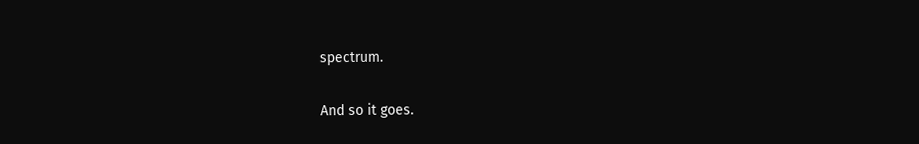spectrum.

And so it goes.